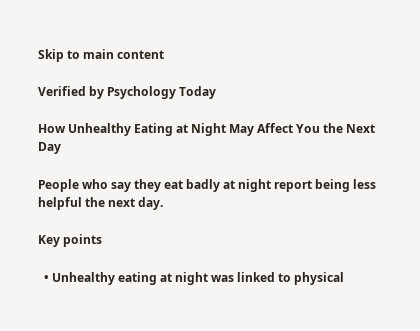Skip to main content

Verified by Psychology Today

How Unhealthy Eating at Night May Affect You the Next Day

People who say they eat badly at night report being less helpful the next day.

Key points

  • Unhealthy eating at night was linked to physical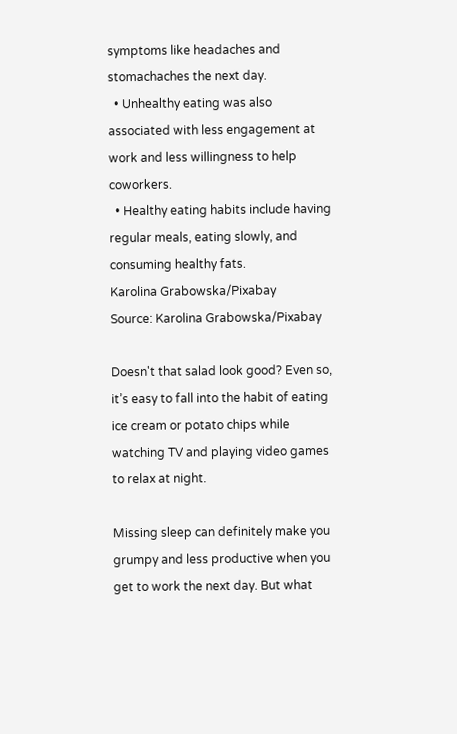symptoms like headaches and stomachaches the next day.
  • Unhealthy eating was also associated with less engagement at work and less willingness to help coworkers.
  • Healthy eating habits include having regular meals, eating slowly, and consuming healthy fats.
Karolina Grabowska/Pixabay
Source: Karolina Grabowska/Pixabay

Doesn't that salad look good? Even so, it’s easy to fall into the habit of eating ice cream or potato chips while watching TV and playing video games to relax at night.

Missing sleep can definitely make you grumpy and less productive when you get to work the next day. But what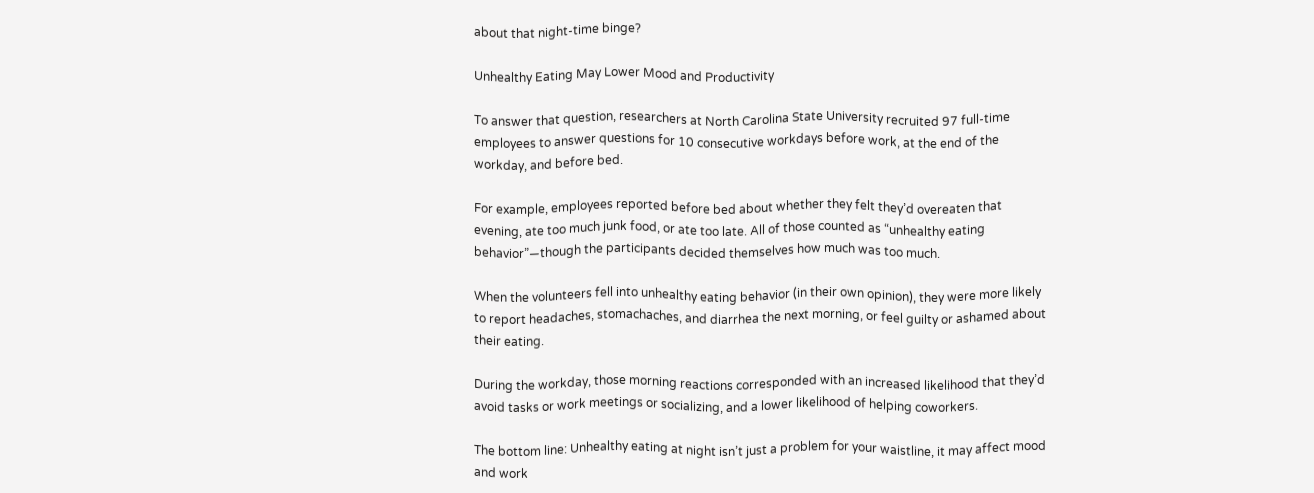about that night-time binge?

Unhealthy Eating May Lower Mood and Productivity

To answer that question, researchers at North Carolina State University recruited 97 full-time employees to answer questions for 10 consecutive workdays before work, at the end of the workday, and before bed.

For example, employees reported before bed about whether they felt they’d overeaten that evening, ate too much junk food, or ate too late. All of those counted as “unhealthy eating behavior”—though the participants decided themselves how much was too much.

When the volunteers fell into unhealthy eating behavior (in their own opinion), they were more likely to report headaches, stomachaches, and diarrhea the next morning, or feel guilty or ashamed about their eating.

During the workday, those morning reactions corresponded with an increased likelihood that they’d avoid tasks or work meetings or socializing, and a lower likelihood of helping coworkers.

The bottom line: Unhealthy eating at night isn’t just a problem for your waistline, it may affect mood and work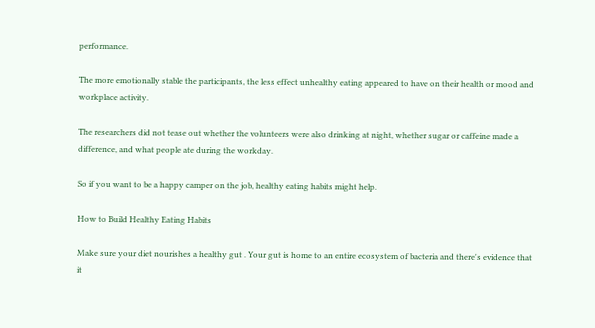performance.

The more emotionally stable the participants, the less effect unhealthy eating appeared to have on their health or mood and workplace activity.

The researchers did not tease out whether the volunteers were also drinking at night, whether sugar or caffeine made a difference, and what people ate during the workday.

So if you want to be a happy camper on the job, healthy eating habits might help.

How to Build Healthy Eating Habits

Make sure your diet nourishes a healthy gut . Your gut is home to an entire ecosystem of bacteria and there's evidence that it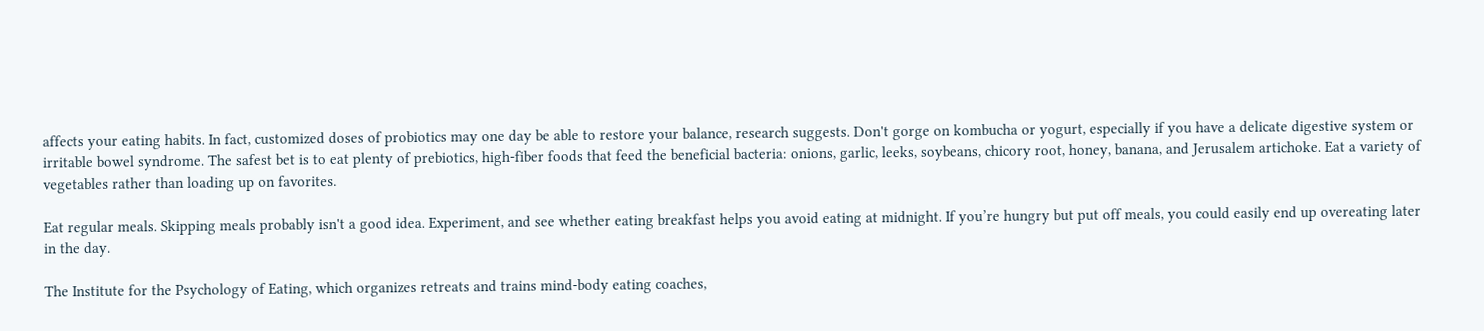affects your eating habits. In fact, customized doses of probiotics may one day be able to restore your balance, research suggests. Don't gorge on kombucha or yogurt, especially if you have a delicate digestive system or irritable bowel syndrome. The safest bet is to eat plenty of prebiotics, high-fiber foods that feed the beneficial bacteria: onions, garlic, leeks, soybeans, chicory root, honey, banana, and Jerusalem artichoke. Eat a variety of vegetables rather than loading up on favorites.

Eat regular meals. Skipping meals probably isn't a good idea. Experiment, and see whether eating breakfast helps you avoid eating at midnight. If you’re hungry but put off meals, you could easily end up overeating later in the day.

The Institute for the Psychology of Eating, which organizes retreats and trains mind-body eating coaches,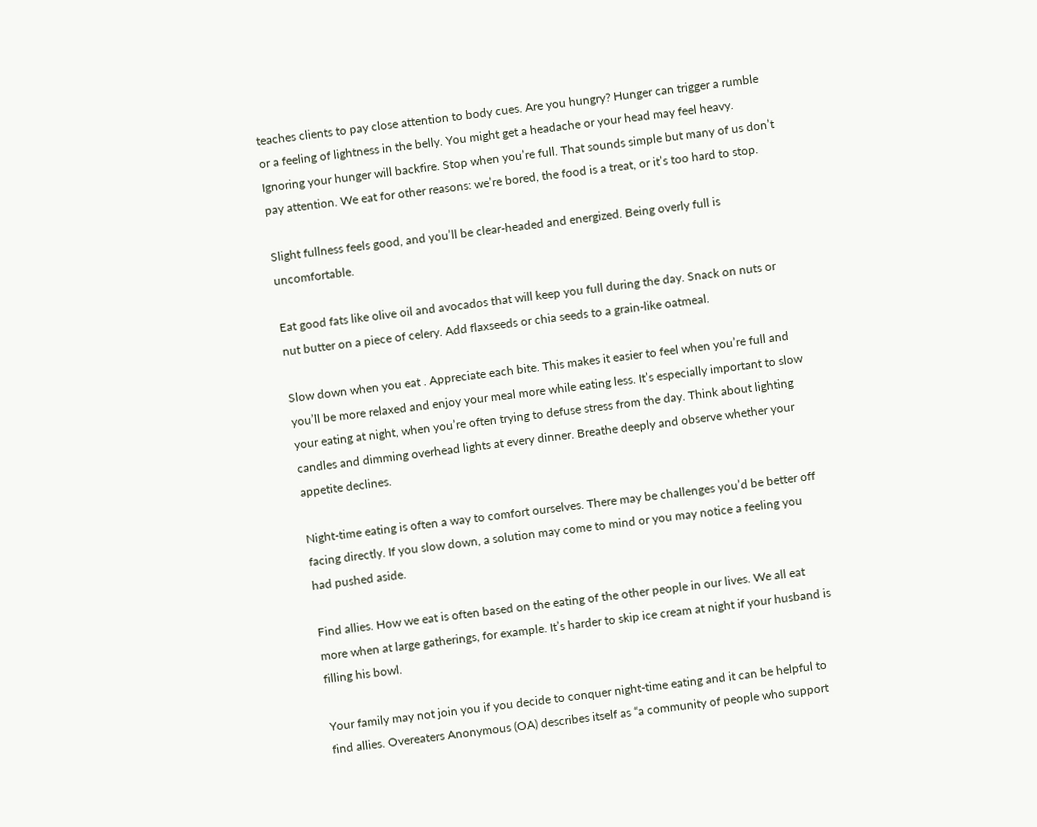teaches clients to pay close attention to body cues. Are you hungry? Hunger can trigger a rumble or a feeling of lightness in the belly. You might get a headache or your head may feel heavy. Ignoring your hunger will backfire. Stop when you’re full. That sounds simple but many of us don’t pay attention. We eat for other reasons: we’re bored, the food is a treat, or it’s too hard to stop.

Slight fullness feels good, and you’ll be clear-headed and energized. Being overly full is uncomfortable.

Eat good fats like olive oil and avocados that will keep you full during the day. Snack on nuts or nut butter on a piece of celery. Add flaxseeds or chia seeds to a grain-like oatmeal.

Slow down when you eat . Appreciate each bite. This makes it easier to feel when you’re full and you’ll be more relaxed and enjoy your meal more while eating less. It’s especially important to slow your eating at night, when you’re often trying to defuse stress from the day. Think about lighting candles and dimming overhead lights at every dinner. Breathe deeply and observe whether your appetite declines.

Night-time eating is often a way to comfort ourselves. There may be challenges you’d be better off facing directly. If you slow down, a solution may come to mind or you may notice a feeling you had pushed aside.

Find allies. How we eat is often based on the eating of the other people in our lives. We all eat more when at large gatherings, for example. It’s harder to skip ice cream at night if your husband is filling his bowl.

Your family may not join you if you decide to conquer night-time eating and it can be helpful to find allies. Overeaters Anonymous (OA) describes itself as “a community of people who support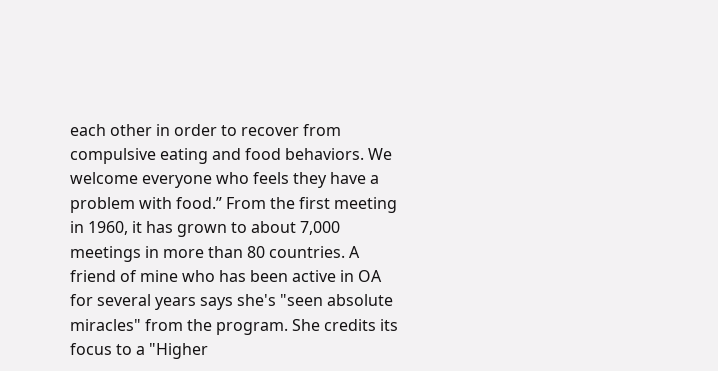each other in order to recover from compulsive eating and food behaviors. We welcome everyone who feels they have a problem with food.” From the first meeting in 1960, it has grown to about 7,000 meetings in more than 80 countries. A friend of mine who has been active in OA for several years says she's "seen absolute miracles" from the program. She credits its focus to a "Higher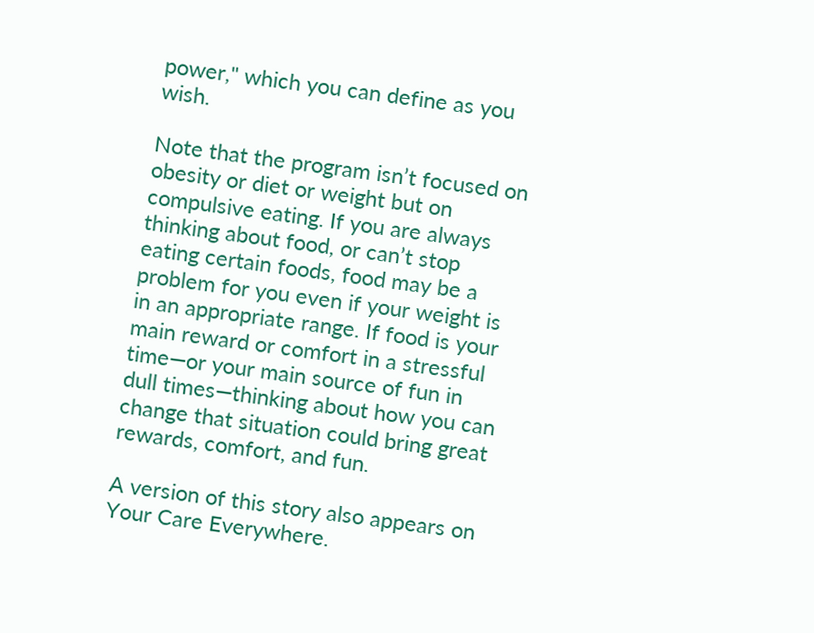power," which you can define as you wish.

Note that the program isn’t focused on obesity or diet or weight but on compulsive eating. If you are always thinking about food, or can’t stop eating certain foods, food may be a problem for you even if your weight is in an appropriate range. If food is your main reward or comfort in a stressful time—or your main source of fun in dull times—thinking about how you can change that situation could bring great rewards, comfort, and fun.

A version of this story also appears on Your Care Everywhere.